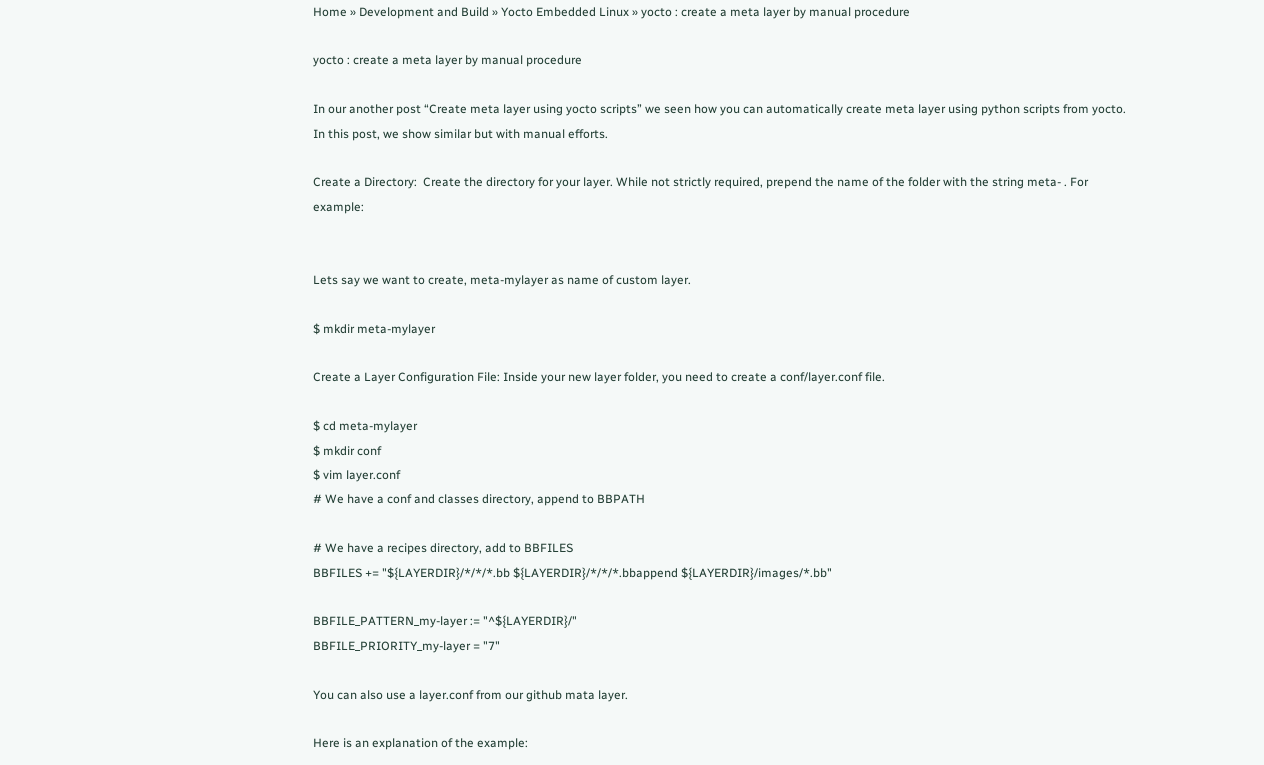Home » Development and Build » Yocto Embedded Linux » yocto : create a meta layer by manual procedure

yocto : create a meta layer by manual procedure

In our another post “Create meta layer using yocto scripts” we seen how you can automatically create meta layer using python scripts from yocto. In this post, we show similar but with manual efforts.

Create a Directory:  Create the directory for your layer. While not strictly required, prepend the name of the folder with the string meta- . For example:


Lets say we want to create, meta-mylayer as name of custom layer.

$ mkdir meta-mylayer

Create a Layer Configuration File: Inside your new layer folder, you need to create a conf/layer.conf file.

$ cd meta-mylayer
$ mkdir conf
$ vim layer.conf
# We have a conf and classes directory, append to BBPATH

# We have a recipes directory, add to BBFILES
BBFILES += "${LAYERDIR}/*/*/*.bb ${LAYERDIR}/*/*/*.bbappend ${LAYERDIR}/images/*.bb"

BBFILE_PATTERN_my-layer := "^${LAYERDIR}/"
BBFILE_PRIORITY_my-layer = "7"

You can also use a layer.conf from our github mata layer.

Here is an explanation of the example: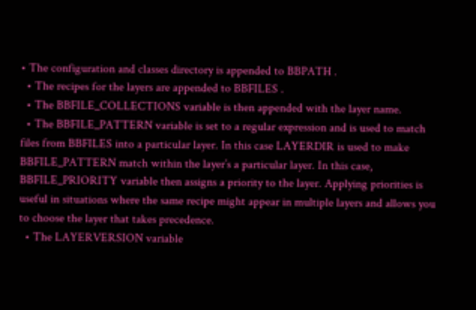• The configuration and classes directory is appended to BBPATH .
  • The recipes for the layers are appended to BBFILES .
  • The BBFILE_COLLECTIONS variable is then appended with the layer name.
  • The BBFILE_PATTERN variable is set to a regular expression and is used to match files from BBFILES into a particular layer. In this case LAYERDIR is used to make BBFILE_PATTERN match within the layer’s a particular layer. In this case, BBFILE_PRIORITY variable then assigns a priority to the layer. Applying priorities is useful in situations where the same recipe might appear in multiple layers and allows you to choose the layer that takes precedence.
  • The LAYERVERSION variable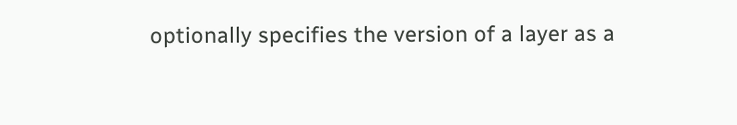optionally specifies the version of a layer as a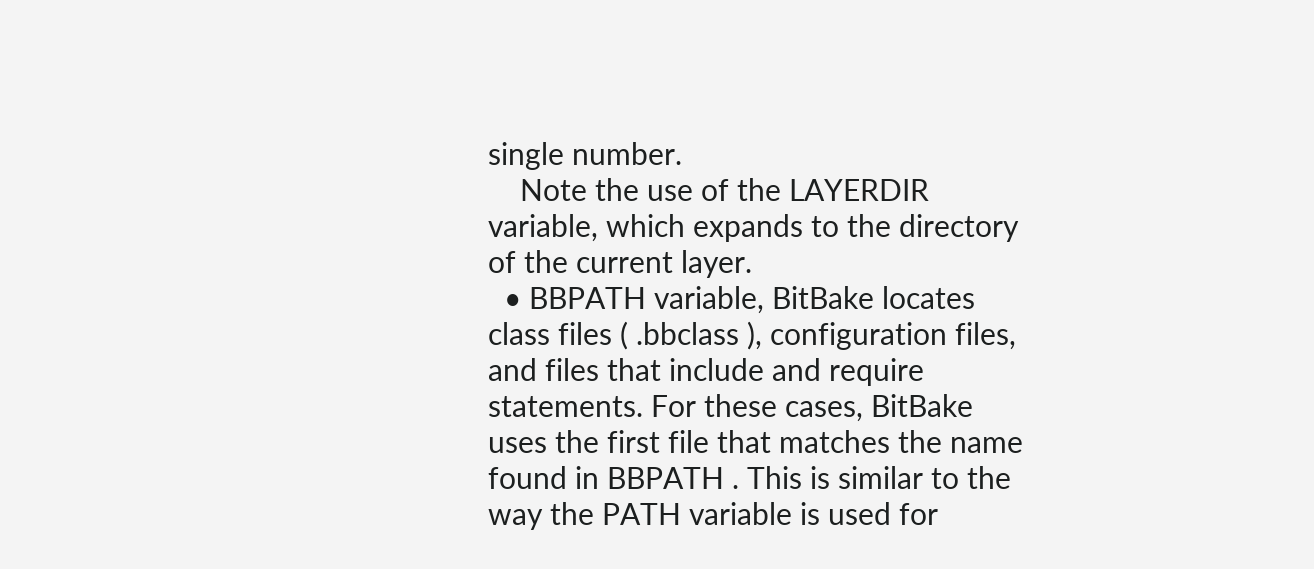single number.
    Note the use of the LAYERDIR variable, which expands to the directory of the current layer.
  • BBPATH variable, BitBake locates class files ( .bbclass ), configuration files, and files that include and require statements. For these cases, BitBake uses the first file that matches the name found in BBPATH . This is similar to the way the PATH variable is used for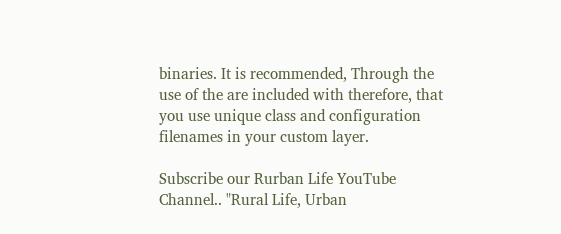binaries. It is recommended, Through the use of the are included with therefore, that you use unique class and configuration filenames in your custom layer.

Subscribe our Rurban Life YouTube Channel.. "Rural Life, Urban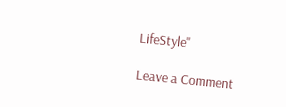LifeStyle"

Leave a Comment